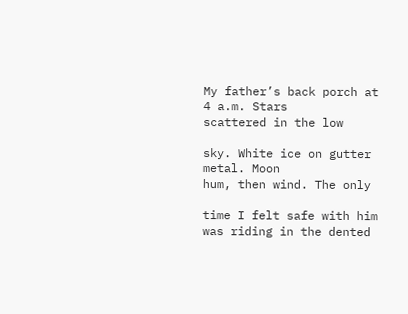My father’s back porch at 4 a.m. Stars
scattered in the low

sky. White ice on gutter metal. Moon
hum, then wind. The only

time I felt safe with him
was riding in the dented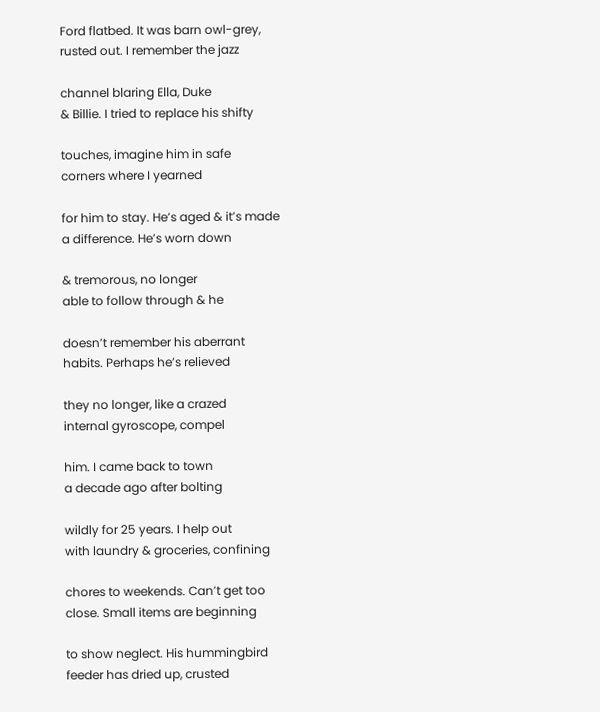Ford flatbed. It was barn owl-grey,
rusted out. I remember the jazz

channel blaring Ella, Duke
& Billie. I tried to replace his shifty

touches, imagine him in safe
corners where I yearned

for him to stay. He’s aged & it’s made
a difference. He’s worn down

& tremorous, no longer
able to follow through & he

doesn’t remember his aberrant
habits. Perhaps he’s relieved

they no longer, like a crazed
internal gyroscope, compel

him. I came back to town
a decade ago after bolting

wildly for 25 years. I help out
with laundry & groceries, confining

chores to weekends. Can’t get too
close. Small items are beginning

to show neglect. His hummingbird
feeder has dried up, crusted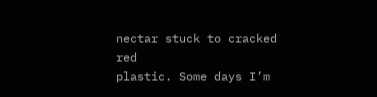nectar stuck to cracked red
plastic. Some days I’m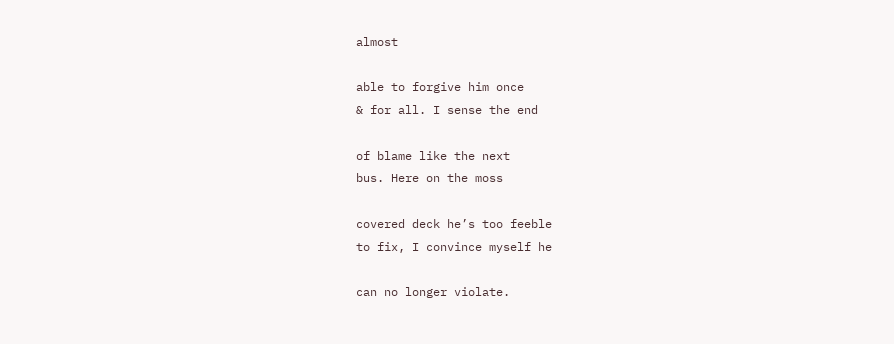almost

able to forgive him once
& for all. I sense the end

of blame like the next
bus. Here on the moss

covered deck he’s too feeble
to fix, I convince myself he

can no longer violate.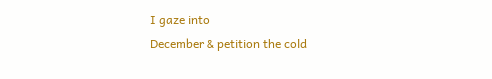I gaze into
December & petition the cold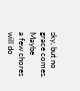sky, but no grace comes. Maybe
a few chores will do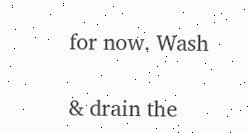for now. Wash

& drain the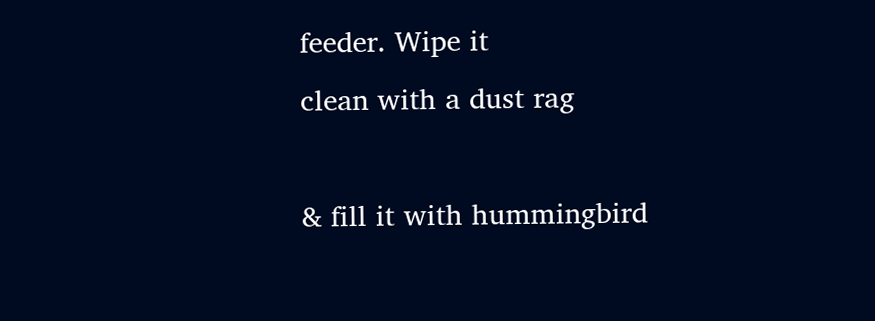feeder. Wipe it
clean with a dust rag

& fill it with hummingbird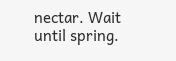nectar. Wait until spring.